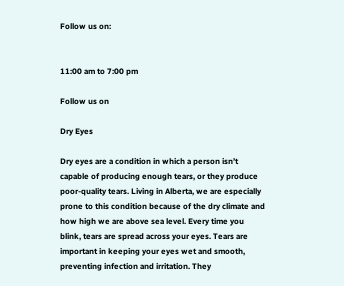Follow us on:


11:00 am to 7:00 pm

Follow us on

Dry Eyes

Dry eyes are a condition in which a person isn’t capable of producing enough tears, or they produce poor-quality tears. Living in Alberta, we are especially prone to this condition because of the dry climate and how high we are above sea level. Every time you blink, tears are spread across your eyes. Tears are important in keeping your eyes wet and smooth, preventing infection and irritation. They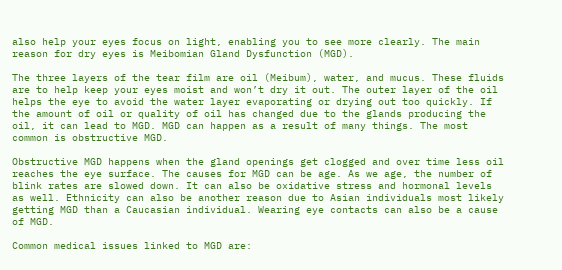also help your eyes focus on light, enabling you to see more clearly. The main reason for dry eyes is Meibomian Gland Dysfunction (MGD).

The three layers of the tear film are oil (Meibum), water, and mucus. These fluids are to help keep your eyes moist and won’t dry it out. The outer layer of the oil helps the eye to avoid the water layer evaporating or drying out too quickly. If the amount of oil or quality of oil has changed due to the glands producing the oil, it can lead to MGD. MGD can happen as a result of many things. The most common is obstructive MGD.

Obstructive MGD happens when the gland openings get clogged and over time less oil reaches the eye surface. The causes for MGD can be age. As we age, the number of blink rates are slowed down. It can also be oxidative stress and hormonal levels as well. Ethnicity can also be another reason due to Asian individuals most likely getting MGD than a Caucasian individual. Wearing eye contacts can also be a cause of MGD.

Common medical issues linked to MGD are: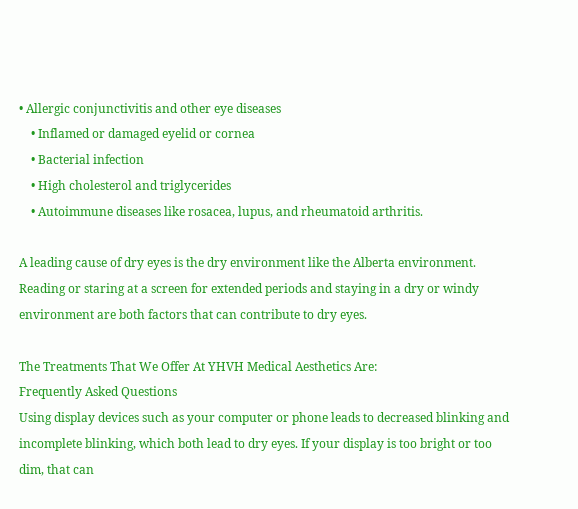• Allergic conjunctivitis and other eye diseases
    • Inflamed or damaged eyelid or cornea
    • Bacterial infection
    • High cholesterol and triglycerides
    • Autoimmune diseases like rosacea, lupus, and rheumatoid arthritis.

A leading cause of dry eyes is the dry environment like the Alberta environment. Reading or staring at a screen for extended periods and staying in a dry or windy environment are both factors that can contribute to dry eyes.

The Treatments That We Offer At YHVH Medical Aesthetics Are:
Frequently Asked Questions
Using display devices such as your computer or phone leads to decreased blinking and incomplete blinking, which both lead to dry eyes. If your display is too bright or too dim, that can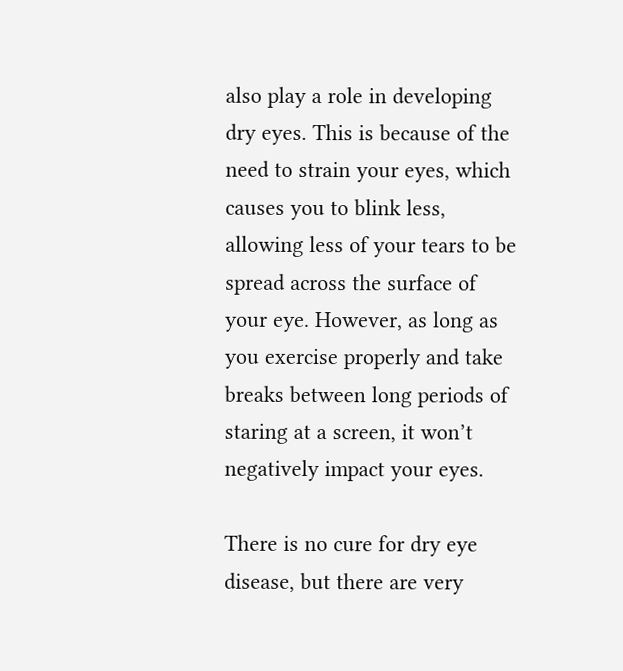also play a role in developing dry eyes. This is because of the need to strain your eyes, which causes you to blink less, allowing less of your tears to be spread across the surface of your eye. However, as long as you exercise properly and take breaks between long periods of staring at a screen, it won’t negatively impact your eyes.

There is no cure for dry eye disease, but there are very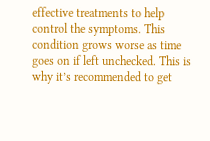effective treatments to help control the symptoms. This condition grows worse as time goes on if left unchecked. This is why it’s recommended to get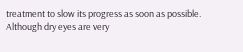treatment to slow its progress as soon as possible. Although dry eyes are very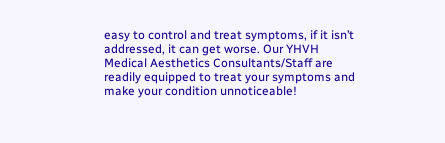easy to control and treat symptoms, if it isn’t addressed, it can get worse. Our YHVH Medical Aesthetics Consultants/Staff are readily equipped to treat your symptoms and make your condition unnoticeable!